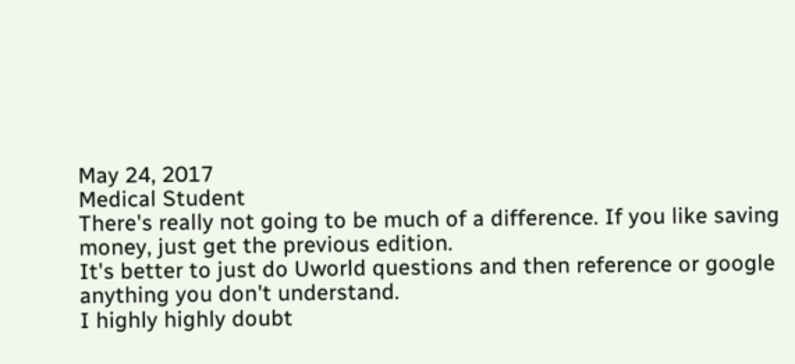May 24, 2017
Medical Student
There's really not going to be much of a difference. If you like saving money, just get the previous edition.
It's better to just do Uworld questions and then reference or google anything you don't understand.
I highly highly doubt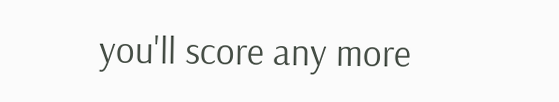you'll score any more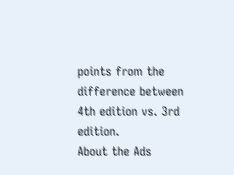points from the difference between 4th edition vs. 3rd edition.
About the Ads